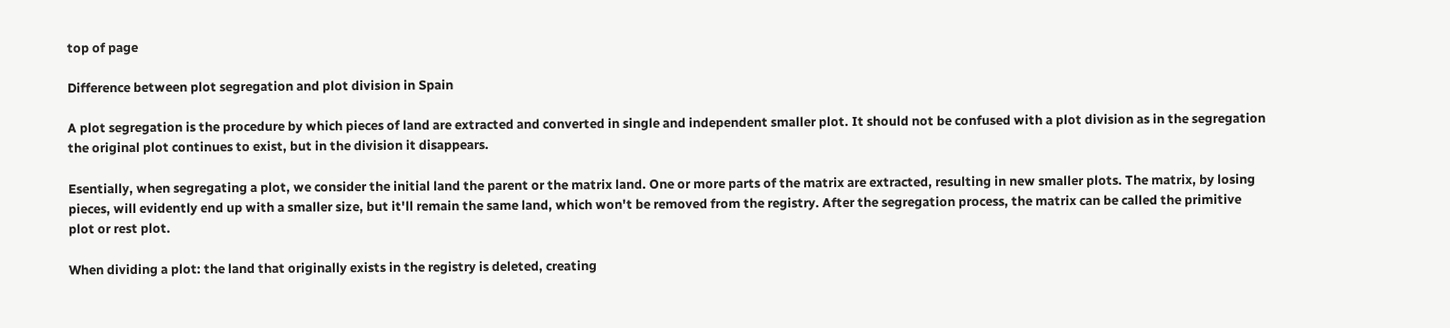top of page

Difference between plot segregation and plot division in Spain

A plot segregation is the procedure by which pieces of land are extracted and converted in single and independent smaller plot. It should not be confused with a plot division as in the segregation the original plot continues to exist, but in the division it disappears.

Esentially, when segregating a plot, we consider the initial land the parent or the matrix land. One or more parts of the matrix are extracted, resulting in new smaller plots. The matrix, by losing pieces, will evidently end up with a smaller size, but it'll remain the same land, which won't be removed from the registry. After the segregation process, the matrix can be called the primitive plot or rest plot.

When dividing a plot: the land that originally exists in the registry is deleted, creating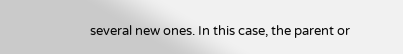several new ones. In this case, the parent or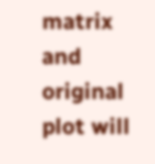matrix and original plot will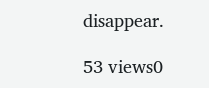disappear.

53 views0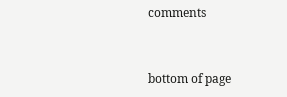comments


bottom of page